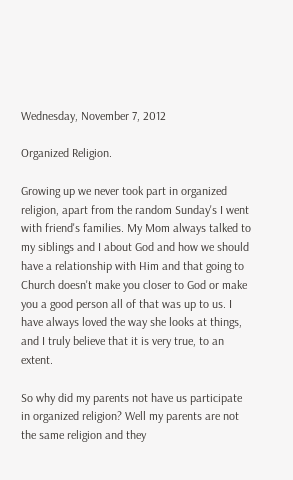Wednesday, November 7, 2012

Organized Religion.

Growing up we never took part in organized religion, apart from the random Sunday's I went with friend's families. My Mom always talked to my siblings and I about God and how we should have a relationship with Him and that going to Church doesn't make you closer to God or make you a good person all of that was up to us. I have always loved the way she looks at things, and I truly believe that it is very true, to an extent.

So why did my parents not have us participate in organized religion? Well my parents are not the same religion and they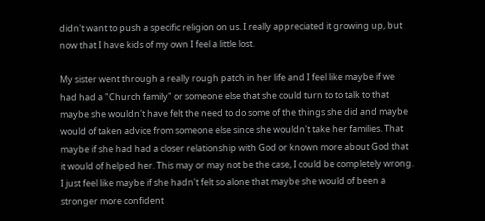didn't want to push a specific religion on us. I really appreciated it growing up, but now that I have kids of my own I feel a little lost.

My sister went through a really rough patch in her life and I feel like maybe if we had had a "Church family" or someone else that she could turn to to talk to that maybe she wouldn't have felt the need to do some of the things she did and maybe would of taken advice from someone else since she wouldn't take her families. That maybe if she had had a closer relationship with God or known more about God that it would of helped her. This may or may not be the case, I could be completely wrong. I just feel like maybe if she hadn't felt so alone that maybe she would of been a stronger more confident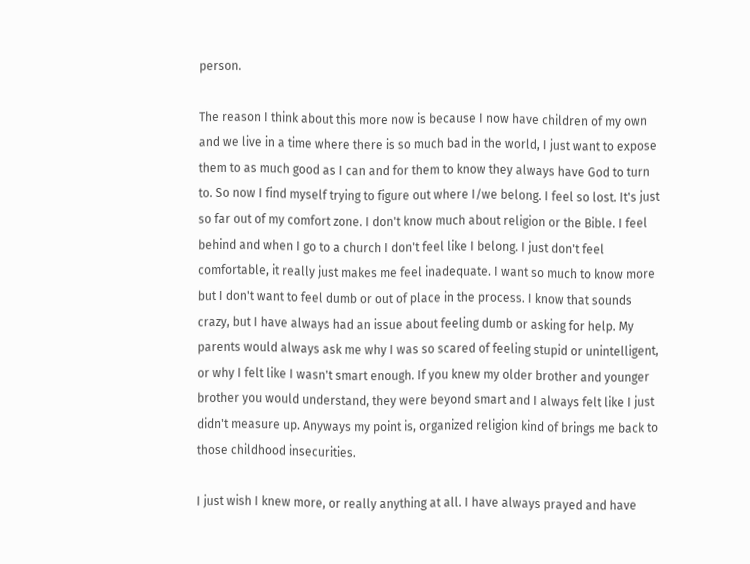person.

The reason I think about this more now is because I now have children of my own and we live in a time where there is so much bad in the world, I just want to expose them to as much good as I can and for them to know they always have God to turn to. So now I find myself trying to figure out where I/we belong. I feel so lost. It's just so far out of my comfort zone. I don't know much about religion or the Bible. I feel behind and when I go to a church I don't feel like I belong. I just don't feel comfortable, it really just makes me feel inadequate. I want so much to know more but I don't want to feel dumb or out of place in the process. I know that sounds crazy, but I have always had an issue about feeling dumb or asking for help. My parents would always ask me why I was so scared of feeling stupid or unintelligent, or why I felt like I wasn't smart enough. If you knew my older brother and younger brother you would understand, they were beyond smart and I always felt like I just didn't measure up. Anyways my point is, organized religion kind of brings me back to those childhood insecurities.

I just wish I knew more, or really anything at all. I have always prayed and have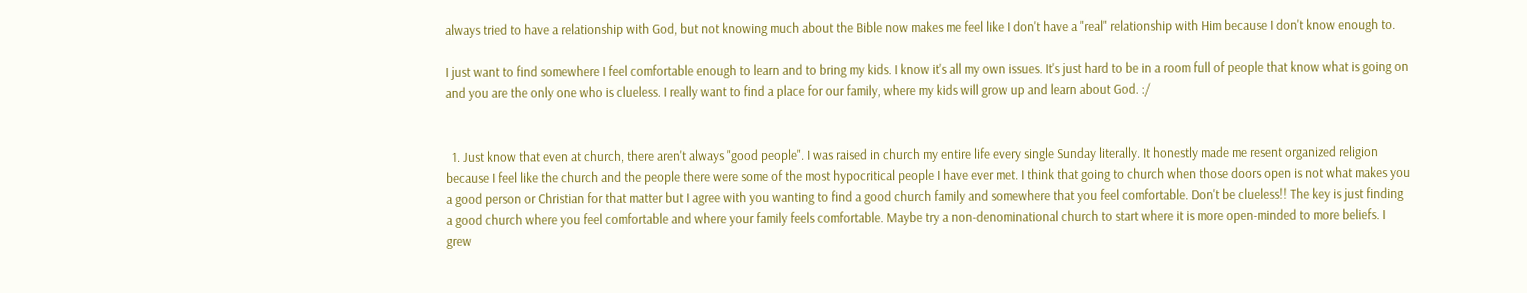always tried to have a relationship with God, but not knowing much about the Bible now makes me feel like I don't have a "real" relationship with Him because I don't know enough to.

I just want to find somewhere I feel comfortable enough to learn and to bring my kids. I know it's all my own issues. It's just hard to be in a room full of people that know what is going on and you are the only one who is clueless. I really want to find a place for our family, where my kids will grow up and learn about God. :/


  1. Just know that even at church, there aren't always "good people". I was raised in church my entire life every single Sunday literally. It honestly made me resent organized religion because I feel like the church and the people there were some of the most hypocritical people I have ever met. I think that going to church when those doors open is not what makes you a good person or Christian for that matter but I agree with you wanting to find a good church family and somewhere that you feel comfortable. Don't be clueless!! The key is just finding a good church where you feel comfortable and where your family feels comfortable. Maybe try a non-denominational church to start where it is more open-minded to more beliefs. I grew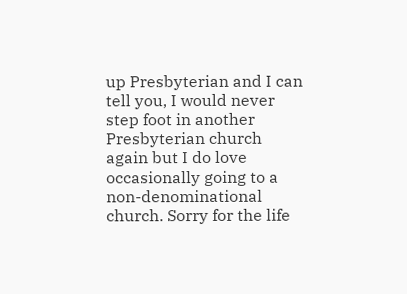up Presbyterian and I can tell you, I would never step foot in another Presbyterian church again but I do love occasionally going to a non-denominational church. Sorry for the life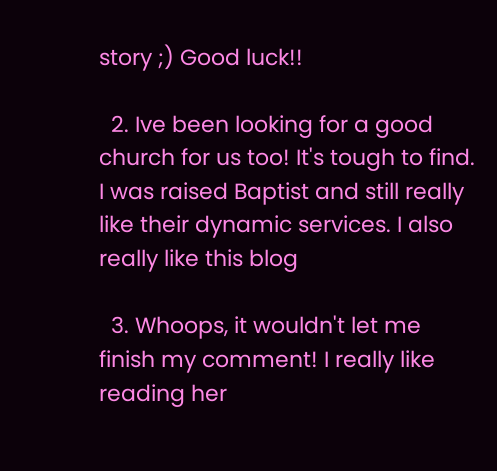story ;) Good luck!!

  2. Ive been looking for a good church for us too! It's tough to find. I was raised Baptist and still really like their dynamic services. I also really like this blog

  3. Whoops, it wouldn't let me finish my comment! I really like reading her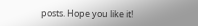posts. Hope you like it!